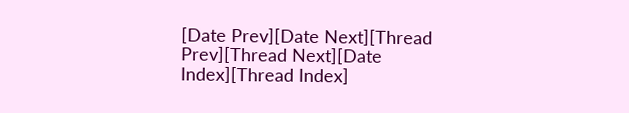[Date Prev][Date Next][Thread Prev][Thread Next][Date Index][Thread Index]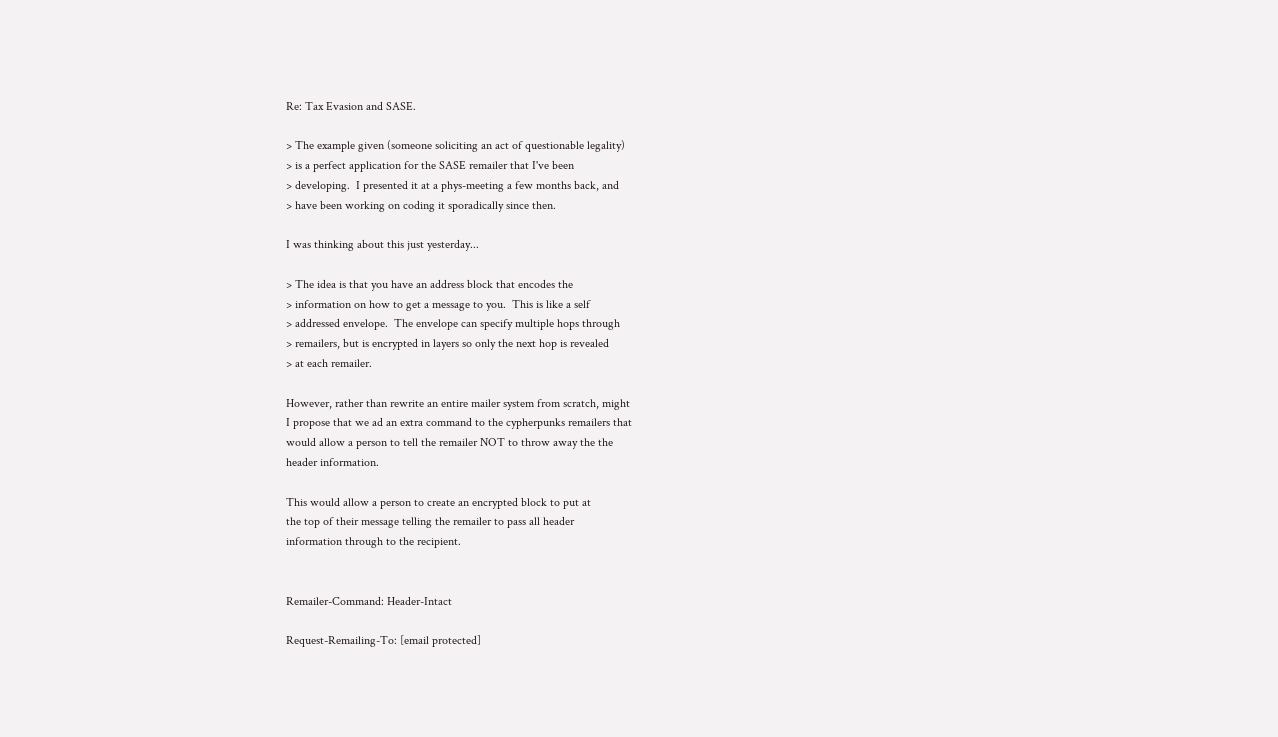Re: Tax Evasion and SASE.

> The example given (someone soliciting an act of questionable legality)
> is a perfect application for the SASE remailer that I've been
> developing.  I presented it at a phys-meeting a few months back, and
> have been working on coding it sporadically since then.

I was thinking about this just yesterday...

> The idea is that you have an address block that encodes the
> information on how to get a message to you.  This is like a self
> addressed envelope.  The envelope can specify multiple hops through
> remailers, but is encrypted in layers so only the next hop is revealed
> at each remailer.

However, rather than rewrite an entire mailer system from scratch, might
I propose that we ad an extra command to the cypherpunks remailers that
would allow a person to tell the remailer NOT to throw away the the
header information.

This would allow a person to create an encrypted block to put at
the top of their message telling the remailer to pass all header
information through to the recipient.


Remailer-Command: Header-Intact

Request-Remailing-To: [email protected]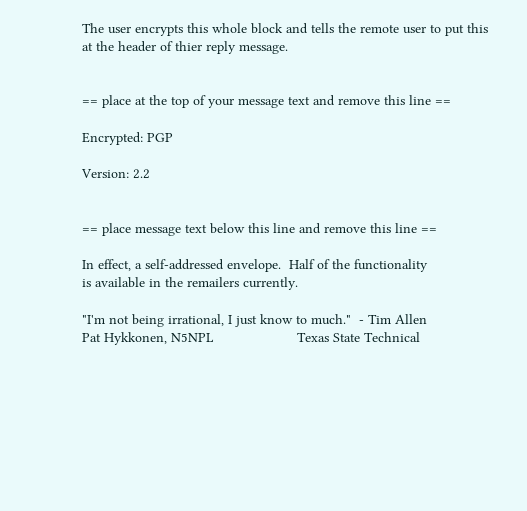The user encrypts this whole block and tells the remote user to put this
at the header of thier reply message.


== place at the top of your message text and remove this line ==

Encrypted: PGP

Version: 2.2


== place message text below this line and remove this line ==

In effect, a self-addressed envelope.  Half of the functionality
is available in the remailers currently.

"I'm not being irrational, I just know to much."  - Tim Allen
Pat Hykkonen, N5NPL                     Texas State Technical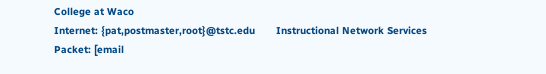College at Waco
Internet: {pat,postmaster,root}@tstc.edu       Instructional Network Services
Packet: [email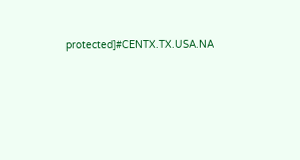protected]#CENTX.TX.USA.NA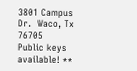3801 Campus Dr.  Waco, Tx  76705
Public keys available! **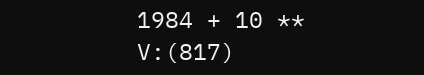1984 + 10 **     V:(817)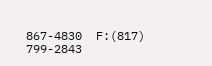867-4830  F:(817) 799-2843